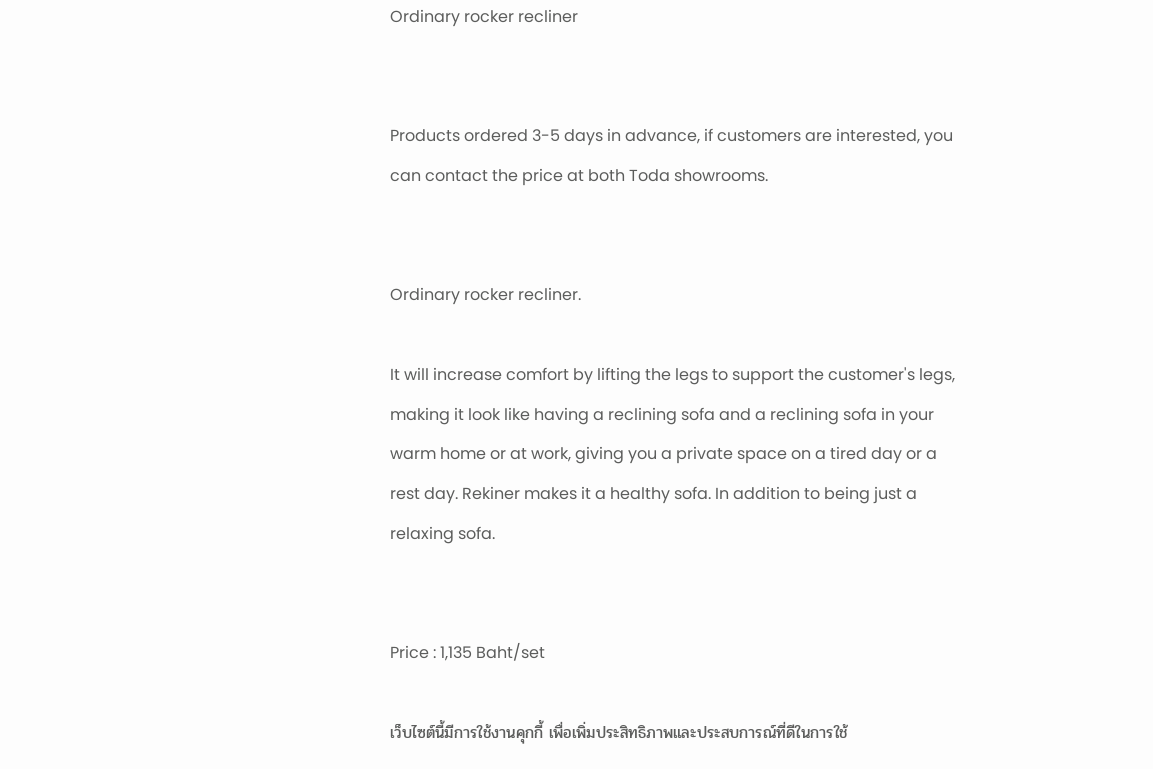Ordinary rocker recliner


Products ordered 3-5 days in advance, if customers are interested, you can contact the price at both Toda showrooms.


Ordinary rocker recliner.

It will increase comfort by lifting the legs to support the customer's legs, making it look like having a reclining sofa and a reclining sofa in your warm home or at work, giving you a private space on a tired day or a rest day. Rekiner makes it a healthy sofa. In addition to being just a relaxing sofa.


Price : 1,135 Baht/set

เว็บไซต์นี้มีการใช้งานคุกกี้ เพื่อเพิ่มประสิทธิภาพและประสบการณ์ที่ดีในการใช้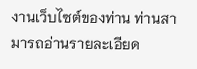งานเว็บไซต์ของท่าน ท่านสามารถอ่านรายละเอียด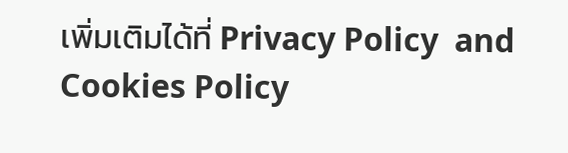เพิ่มเติมได้ที่ Privacy Policy  and  Cookies Policy